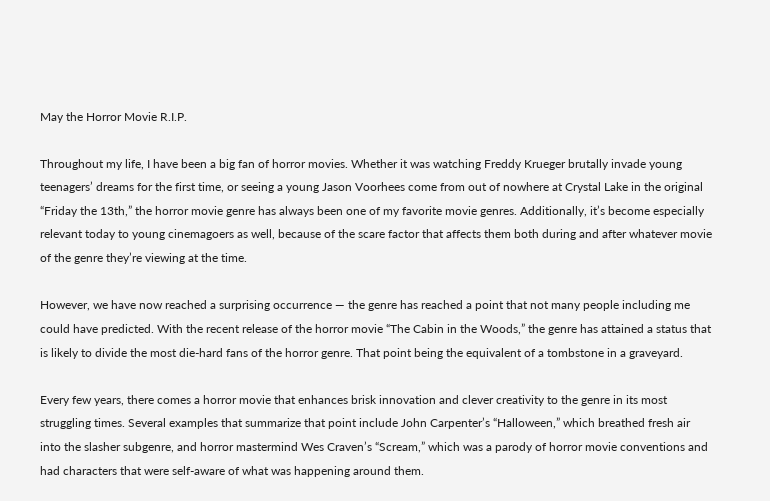May the Horror Movie R.I.P.

Throughout my life, I have been a big fan of horror movies. Whether it was watching Freddy Krueger brutally invade young teenagers’ dreams for the first time, or seeing a young Jason Voorhees come from out of nowhere at Crystal Lake in the original “Friday the 13th,” the horror movie genre has always been one of my favorite movie genres. Additionally, it’s become especially relevant today to young cinemagoers as well, because of the scare factor that affects them both during and after whatever movie of the genre they’re viewing at the time.

However, we have now reached a surprising occurrence — the genre has reached a point that not many people including me could have predicted. With the recent release of the horror movie “The Cabin in the Woods,” the genre has attained a status that is likely to divide the most die-hard fans of the horror genre. That point being the equivalent of a tombstone in a graveyard.

Every few years, there comes a horror movie that enhances brisk innovation and clever creativity to the genre in its most struggling times. Several examples that summarize that point include John Carpenter’s “Halloween,” which breathed fresh air into the slasher subgenre, and horror mastermind Wes Craven’s “Scream,” which was a parody of horror movie conventions and had characters that were self-aware of what was happening around them.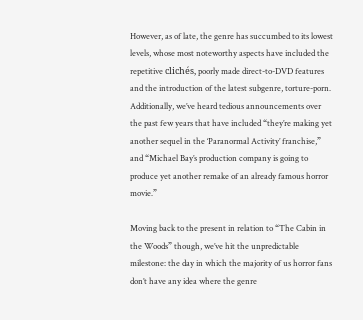However, as of late, the genre has succumbed to its lowest levels, whose most noteworthy aspects have included the repetitive clichés, poorly made direct-to-DVD features and the introduction of the latest subgenre, torture-porn. Additionally, we’ve heard tedious announcements over the past few years that have included “they’re making yet another sequel in the ‘Paranormal Activity’ franchise,” and “Michael Bay’s production company is going to produce yet another remake of an already famous horror movie.”

Moving back to the present in relation to “The Cabin in the Woods” though, we’ve hit the unpredictable milestone: the day in which the majority of us horror fans don’t have any idea where the genre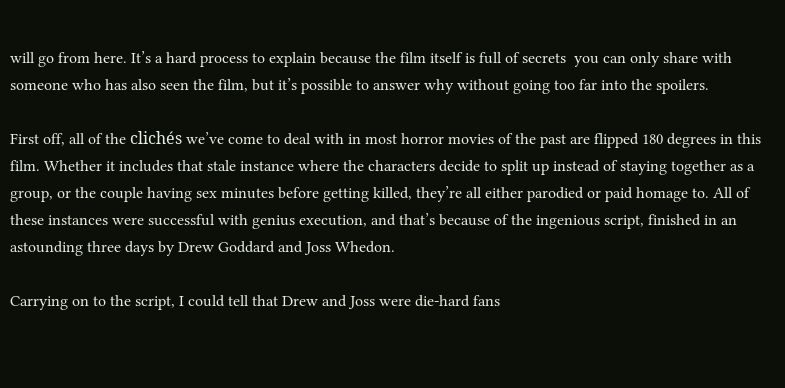will go from here. It’s a hard process to explain because the film itself is full of secrets  you can only share with someone who has also seen the film, but it’s possible to answer why without going too far into the spoilers.

First off, all of the clichés we’ve come to deal with in most horror movies of the past are flipped 180 degrees in this film. Whether it includes that stale instance where the characters decide to split up instead of staying together as a group, or the couple having sex minutes before getting killed, they’re all either parodied or paid homage to. All of these instances were successful with genius execution, and that’s because of the ingenious script, finished in an astounding three days by Drew Goddard and Joss Whedon.

Carrying on to the script, I could tell that Drew and Joss were die-hard fans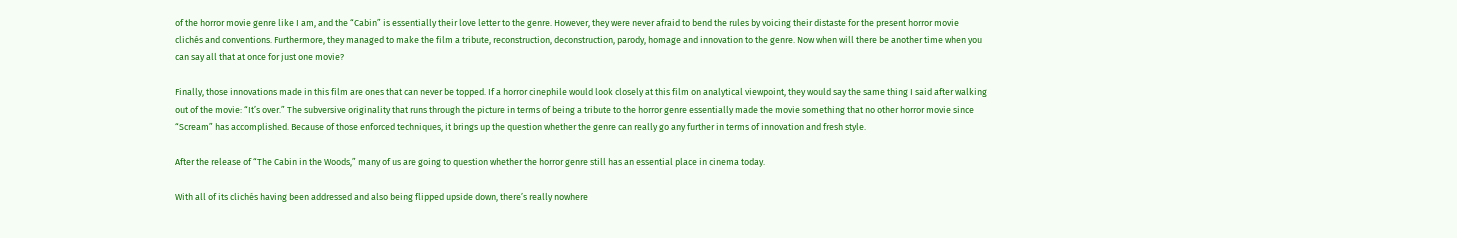of the horror movie genre like I am, and the “Cabin” is essentially their love letter to the genre. However, they were never afraid to bend the rules by voicing their distaste for the present horror movie clichés and conventions. Furthermore, they managed to make the film a tribute, reconstruction, deconstruction, parody, homage and innovation to the genre. Now when will there be another time when you can say all that at once for just one movie?

Finally, those innovations made in this film are ones that can never be topped. If a horror cinephile would look closely at this film on analytical viewpoint, they would say the same thing I said after walking out of the movie: “It’s over.” The subversive originality that runs through the picture in terms of being a tribute to the horror genre essentially made the movie something that no other horror movie since “Scream” has accomplished. Because of those enforced techniques, it brings up the question whether the genre can really go any further in terms of innovation and fresh style.

After the release of “The Cabin in the Woods,” many of us are going to question whether the horror genre still has an essential place in cinema today.

With all of its clichés having been addressed and also being flipped upside down, there’s really nowhere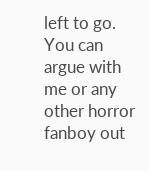left to go. You can argue with me or any other horror fanboy out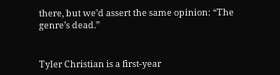there, but we’d assert the same opinion: “The genre’s dead.”


Tyler Christian is a first-year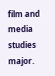film and media studies major.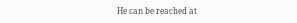He can be reached at